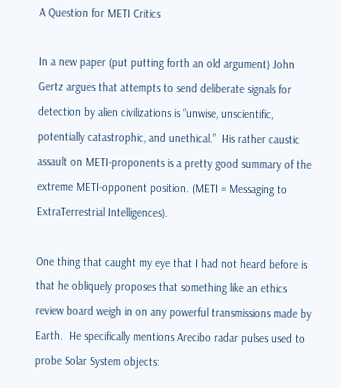A Question for METI Critics

In a new paper (put putting forth an old argument) John Gertz argues that attempts to send deliberate signals for detection by alien civilizations is “unwise, unscientific, potentially catastrophic, and unethical.”  His rather caustic assault on METI-proponents is a pretty good summary of the extreme METI-opponent position. (METI = Messaging to ExtraTerrestrial Intelligences).

One thing that caught my eye that I had not heard before is that he obliquely proposes that something like an ethics review board weigh in on any powerful transmissions made by Earth.  He specifically mentions Arecibo radar pulses used to probe Solar System objects: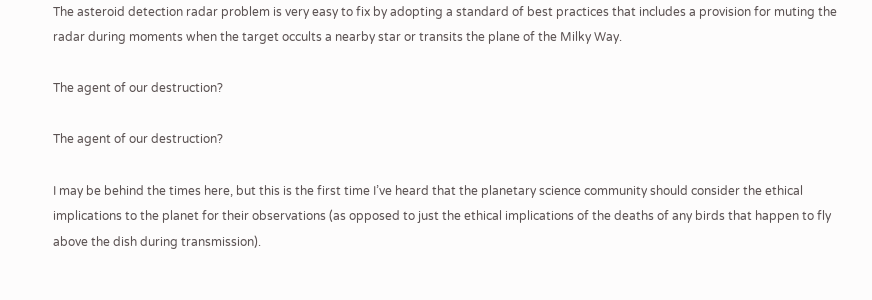The asteroid detection radar problem is very easy to fix by adopting a standard of best practices that includes a provision for muting the radar during moments when the target occults a nearby star or transits the plane of the Milky Way.

The agent of our destruction?

The agent of our destruction?

I may be behind the times here, but this is the first time I’ve heard that the planetary science community should consider the ethical implications to the planet for their observations (as opposed to just the ethical implications of the deaths of any birds that happen to fly above the dish during transmission).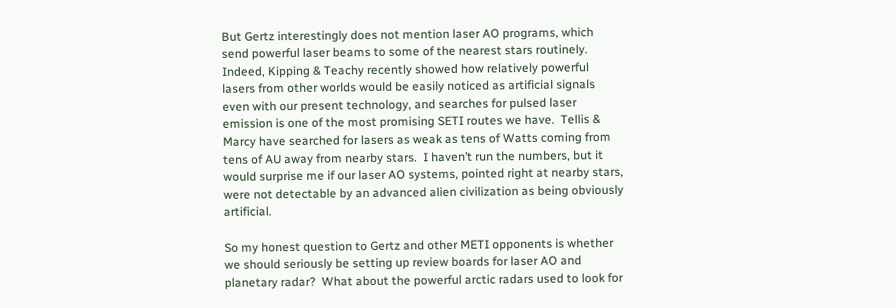But Gertz interestingly does not mention laser AO programs, which send powerful laser beams to some of the nearest stars routinely.  Indeed, Kipping & Teachy recently showed how relatively powerful lasers from other worlds would be easily noticed as artificial signals even with our present technology, and searches for pulsed laser emission is one of the most promising SETI routes we have.  Tellis & Marcy have searched for lasers as weak as tens of Watts coming from tens of AU away from nearby stars.  I haven’t run the numbers, but it would surprise me if our laser AO systems, pointed right at nearby stars, were not detectable by an advanced alien civilization as being obviously artificial.

So my honest question to Gertz and other METI opponents is whether we should seriously be setting up review boards for laser AO and planetary radar?  What about the powerful arctic radars used to look for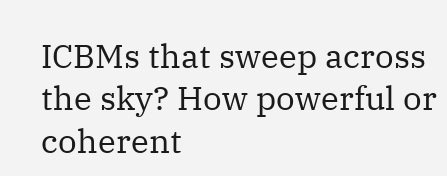ICBMs that sweep across the sky? How powerful or coherent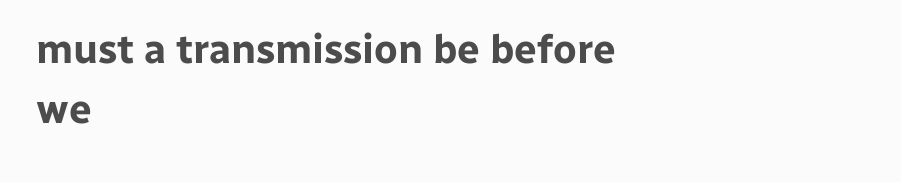must a transmission be before we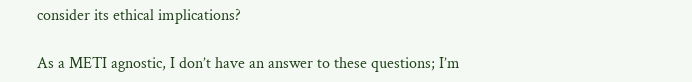consider its ethical implications?

As a METI agnostic, I don’t have an answer to these questions; I’m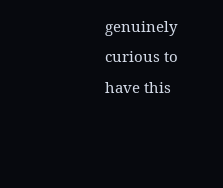genuinely curious to have this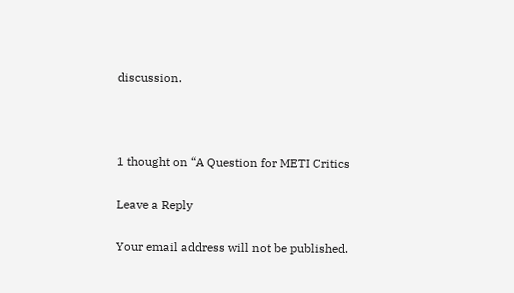discussion.



1 thought on “A Question for METI Critics

Leave a Reply

Your email address will not be published.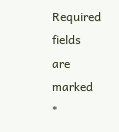Required fields are marked *